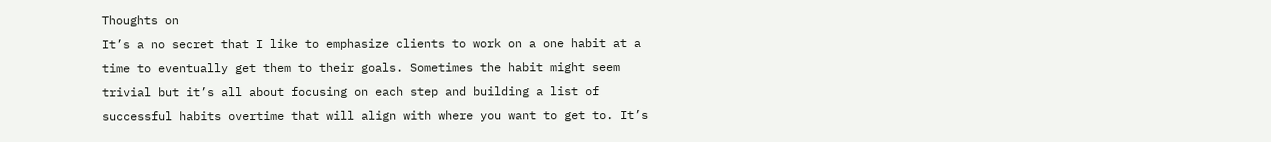Thoughts on
It’s a no secret that I like to emphasize clients to work on a one habit at a time to eventually get them to their goals. Sometimes the habit might seem trivial but it’s all about focusing on each step and building a list of successful habits overtime that will align with where you want to get to. It’s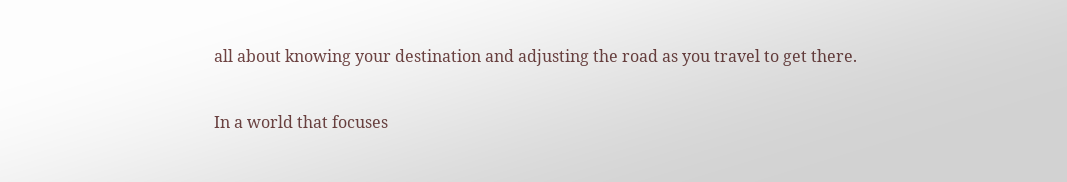all about knowing your destination and adjusting the road as you travel to get there.

In a world that focuses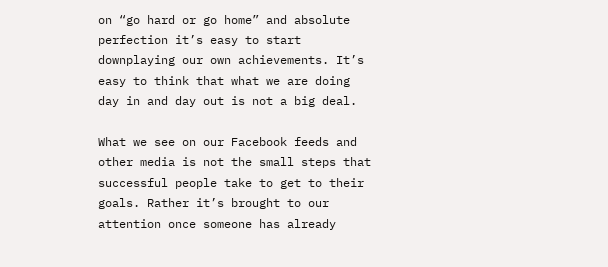on “go hard or go home” and absolute perfection it’s easy to start downplaying our own achievements. It’s easy to think that what we are doing day in and day out is not a big deal.

What we see on our Facebook feeds and other media is not the small steps that successful people take to get to their goals. Rather it’s brought to our attention once someone has already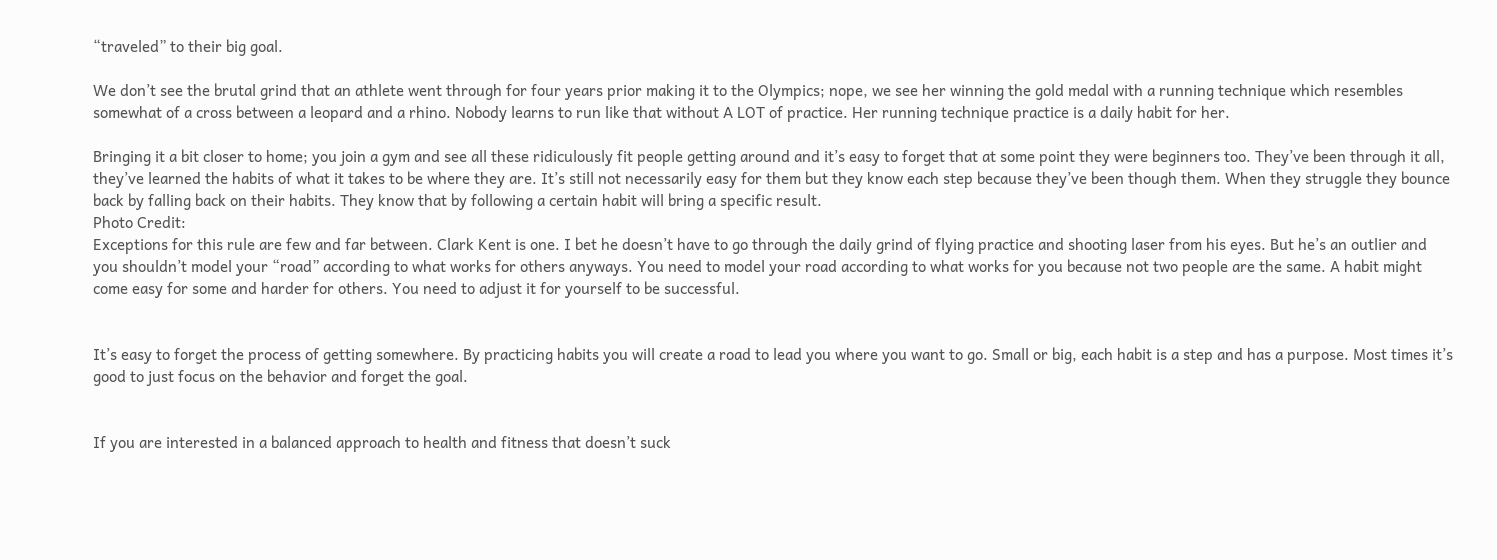“traveled” to their big goal.

We don’t see the brutal grind that an athlete went through for four years prior making it to the Olympics; nope, we see her winning the gold medal with a running technique which resembles somewhat of a cross between a leopard and a rhino. Nobody learns to run like that without A LOT of practice. Her running technique practice is a daily habit for her.

Bringing it a bit closer to home; you join a gym and see all these ridiculously fit people getting around and it’s easy to forget that at some point they were beginners too. They’ve been through it all, they’ve learned the habits of what it takes to be where they are. It’s still not necessarily easy for them but they know each step because they’ve been though them. When they struggle they bounce back by falling back on their habits. They know that by following a certain habit will bring a specific result.
Photo Credit:
Exceptions for this rule are few and far between. Clark Kent is one. I bet he doesn’t have to go through the daily grind of flying practice and shooting laser from his eyes. But he’s an outlier and you shouldn’t model your “road” according to what works for others anyways. You need to model your road according to what works for you because not two people are the same. A habit might come easy for some and harder for others. You need to adjust it for yourself to be successful.


It’s easy to forget the process of getting somewhere. By practicing habits you will create a road to lead you where you want to go. Small or big, each habit is a step and has a purpose. Most times it’s good to just focus on the behavior and forget the goal.


If you are interested in a balanced approach to health and fitness that doesn’t suck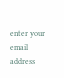enter your email address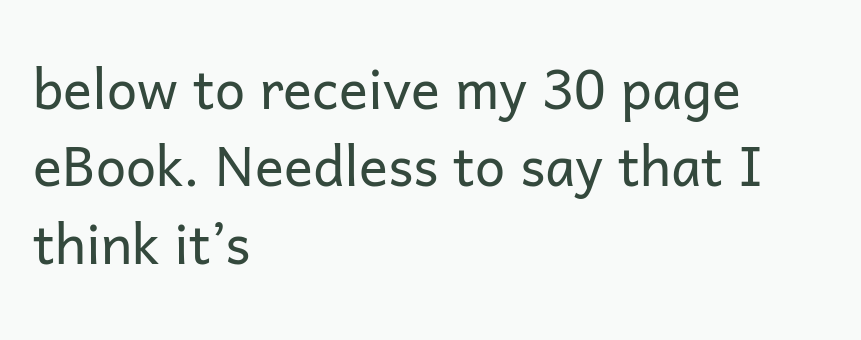below to receive my 30 page eBook. Needless to say that I think it’s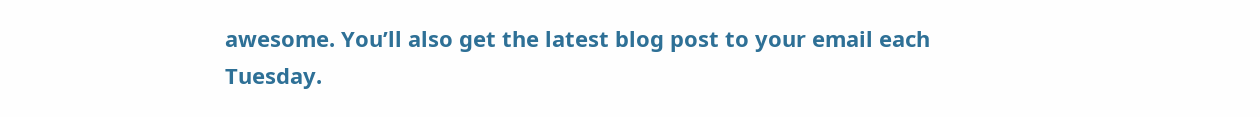awesome. You’ll also get the latest blog post to your email each Tuesday.